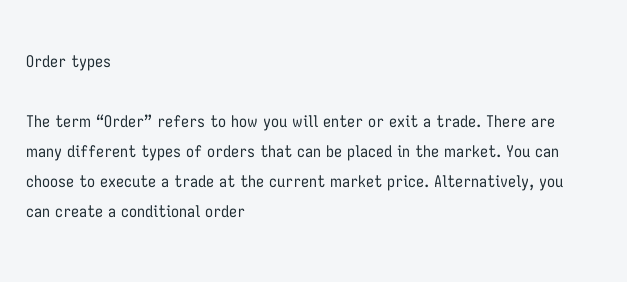Order types

The term “Order” refers to how you will enter or exit a trade. There are many different types of orders that can be placed in the market. You can choose to execute a trade at the current market price. Alternatively, you can create a conditional order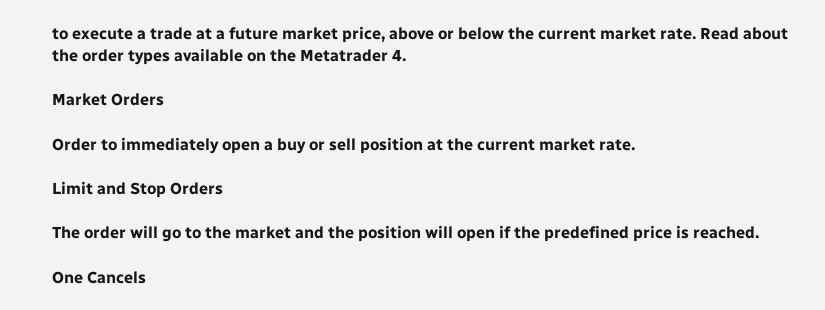to execute a trade at a future market price, above or below the current market rate. Read about the order types available on the Metatrader 4.

Market Orders

Order to immediately open a buy or sell position at the current market rate.

Limit and Stop Orders

The order will go to the market and the position will open if the predefined price is reached.

One Cancels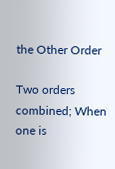the Other Order

Two orders combined; When one is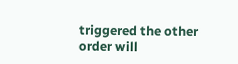triggered the other order will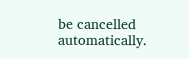be cancelled automatically.